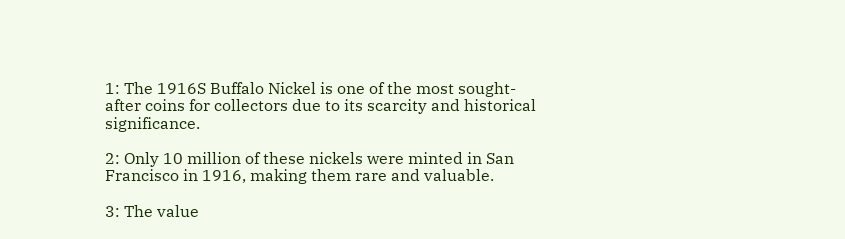1: The 1916S Buffalo Nickel is one of the most sought-after coins for collectors due to its scarcity and historical significance.

2: Only 10 million of these nickels were minted in San Francisco in 1916, making them rare and valuable.

3: The value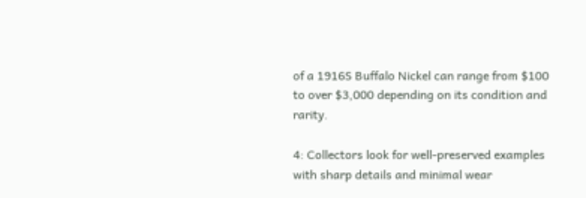of a 1916S Buffalo Nickel can range from $100 to over $3,000 depending on its condition and rarity.

4: Collectors look for well-preserved examples with sharp details and minimal wear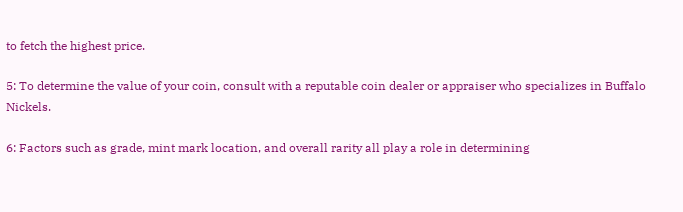to fetch the highest price.

5: To determine the value of your coin, consult with a reputable coin dealer or appraiser who specializes in Buffalo Nickels.

6: Factors such as grade, mint mark location, and overall rarity all play a role in determining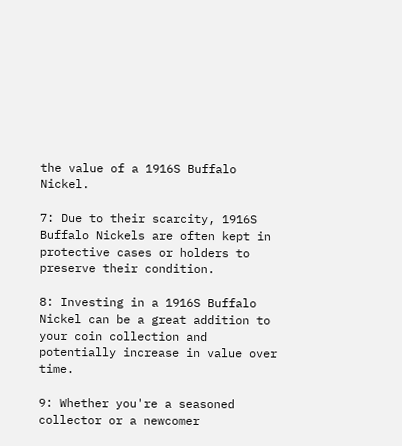the value of a 1916S Buffalo Nickel.

7: Due to their scarcity, 1916S Buffalo Nickels are often kept in protective cases or holders to preserve their condition.

8: Investing in a 1916S Buffalo Nickel can be a great addition to your coin collection and potentially increase in value over time.

9: Whether you're a seasoned collector or a newcomer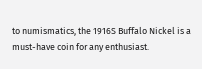to numismatics, the 1916S Buffalo Nickel is a must-have coin for any enthusiast.